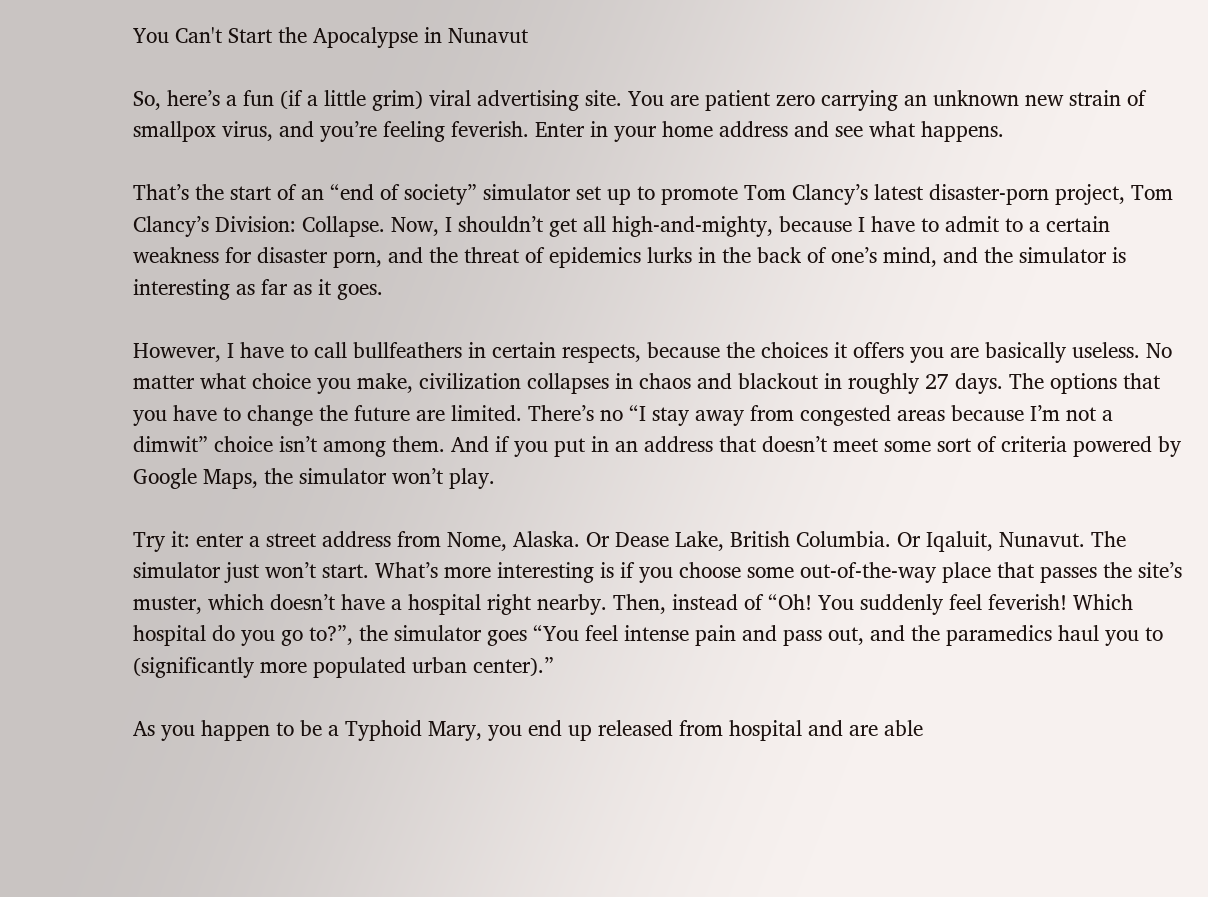You Can't Start the Apocalypse in Nunavut

So, here’s a fun (if a little grim) viral advertising site. You are patient zero carrying an unknown new strain of smallpox virus, and you’re feeling feverish. Enter in your home address and see what happens.

That’s the start of an “end of society” simulator set up to promote Tom Clancy’s latest disaster-porn project, Tom Clancy’s Division: Collapse. Now, I shouldn’t get all high-and-mighty, because I have to admit to a certain weakness for disaster porn, and the threat of epidemics lurks in the back of one’s mind, and the simulator is interesting as far as it goes.

However, I have to call bullfeathers in certain respects, because the choices it offers you are basically useless. No matter what choice you make, civilization collapses in chaos and blackout in roughly 27 days. The options that you have to change the future are limited. There’s no “I stay away from congested areas because I’m not a dimwit” choice isn’t among them. And if you put in an address that doesn’t meet some sort of criteria powered by Google Maps, the simulator won’t play.

Try it: enter a street address from Nome, Alaska. Or Dease Lake, British Columbia. Or Iqaluit, Nunavut. The simulator just won’t start. What’s more interesting is if you choose some out-of-the-way place that passes the site’s muster, which doesn’t have a hospital right nearby. Then, instead of “Oh! You suddenly feel feverish! Which hospital do you go to?”, the simulator goes “You feel intense pain and pass out, and the paramedics haul you to (significantly more populated urban center).”

As you happen to be a Typhoid Mary, you end up released from hospital and are able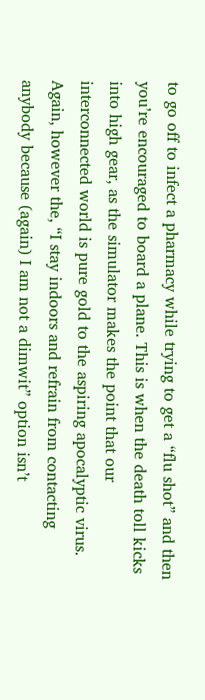to go off to infect a pharmacy while trying to get a “flu shot” and then you’re encouraged to board a plane. This is when the death toll kicks into high gear, as the simulator makes the point that our interconnected world is pure gold to the aspiring apocalyptic virus. Again, however the, “I stay indoors and refrain from contacting anybody because (again) I am not a dimwit” option isn’t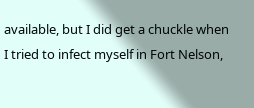available, but I did get a chuckle when I tried to infect myself in Fort Nelson,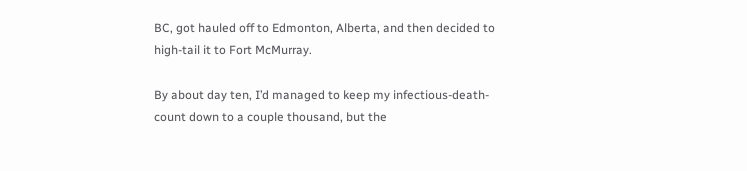BC, got hauled off to Edmonton, Alberta, and then decided to high-tail it to Fort McMurray.

By about day ten, I’d managed to keep my infectious-death-count down to a couple thousand, but the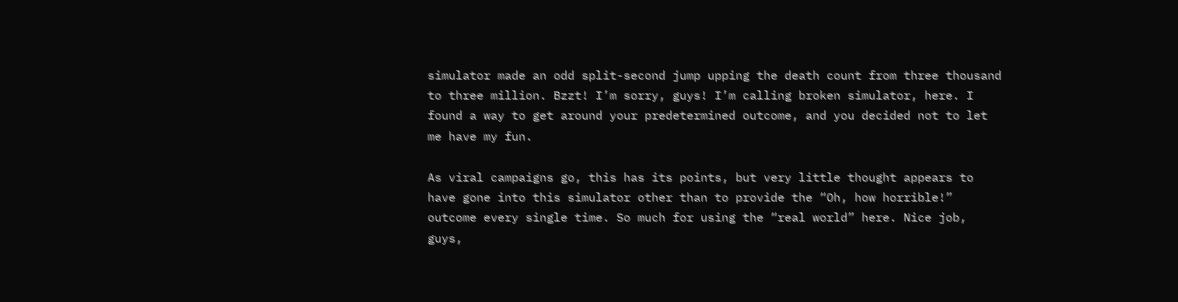simulator made an odd split-second jump upping the death count from three thousand to three million. Bzzt! I’m sorry, guys! I’m calling broken simulator, here. I found a way to get around your predetermined outcome, and you decided not to let me have my fun.

As viral campaigns go, this has its points, but very little thought appears to have gone into this simulator other than to provide the “Oh, how horrible!” outcome every single time. So much for using the “real world” here. Nice job, guys,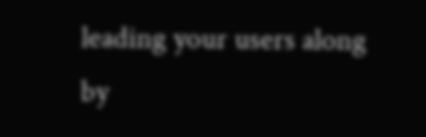leading your users along by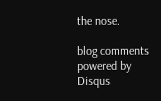the nose.

blog comments powered by Disqus